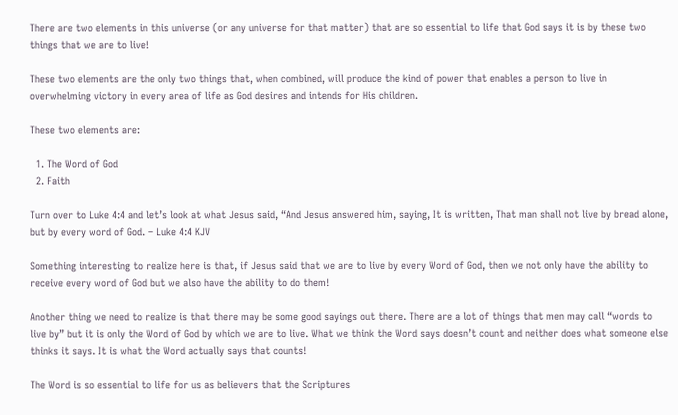There are two elements in this universe (or any universe for that matter) that are so essential to life that God says it is by these two things that we are to live!

These two elements are the only two things that, when combined, will produce the kind of power that enables a person to live in overwhelming victory in every area of life as God desires and intends for His children.

These two elements are:

  1. The Word of God
  2. Faith

Turn over to Luke 4:4 and let’s look at what Jesus said, “And Jesus answered him, saying, It is written, That man shall not live by bread alone, but by every word of God. – Luke 4:4 KJV

Something interesting to realize here is that, if Jesus said that we are to live by every Word of God, then we not only have the ability to receive every word of God but we also have the ability to do them!

Another thing we need to realize is that there may be some good sayings out there. There are a lot of things that men may call “words to live by” but it is only the Word of God by which we are to live. What we think the Word says doesn’t count and neither does what someone else thinks it says. It is what the Word actually says that counts!

The Word is so essential to life for us as believers that the Scriptures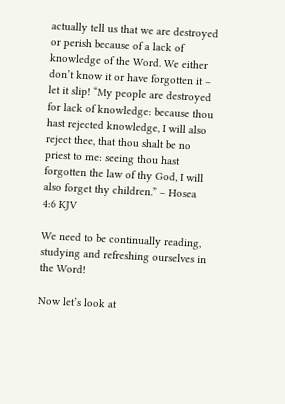actually tell us that we are destroyed or perish because of a lack of knowledge of the Word. We either don’t know it or have forgotten it – let it slip! “My people are destroyed for lack of knowledge: because thou hast rejected knowledge, I will also reject thee, that thou shalt be no priest to me: seeing thou hast forgotten the law of thy God, I will also forget thy children.” – Hosea 4:6 KJV

We need to be continually reading, studying and refreshing ourselves in the Word!

Now let’s look at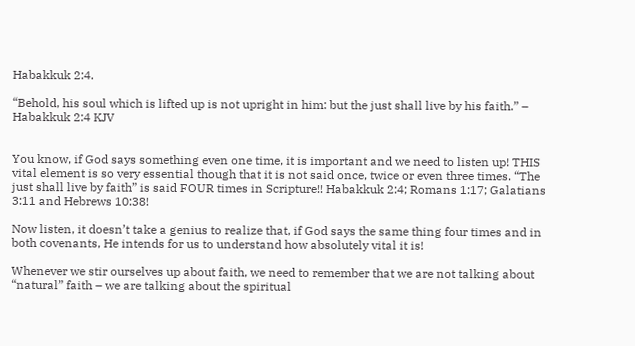Habakkuk 2:4.

“Behold, his soul which is lifted up is not upright in him: but the just shall live by his faith.” – Habakkuk 2:4 KJV


You know, if God says something even one time, it is important and we need to listen up! THIS vital element is so very essential though that it is not said once, twice or even three times. “The just shall live by faith” is said FOUR times in Scripture!! Habakkuk 2:4; Romans 1:17; Galatians 3:11 and Hebrews 10:38!

Now listen, it doesn’t take a genius to realize that, if God says the same thing four times and in both covenants, He intends for us to understand how absolutely vital it is!

Whenever we stir ourselves up about faith, we need to remember that we are not talking about “natural” faith – we are talking about the spiritual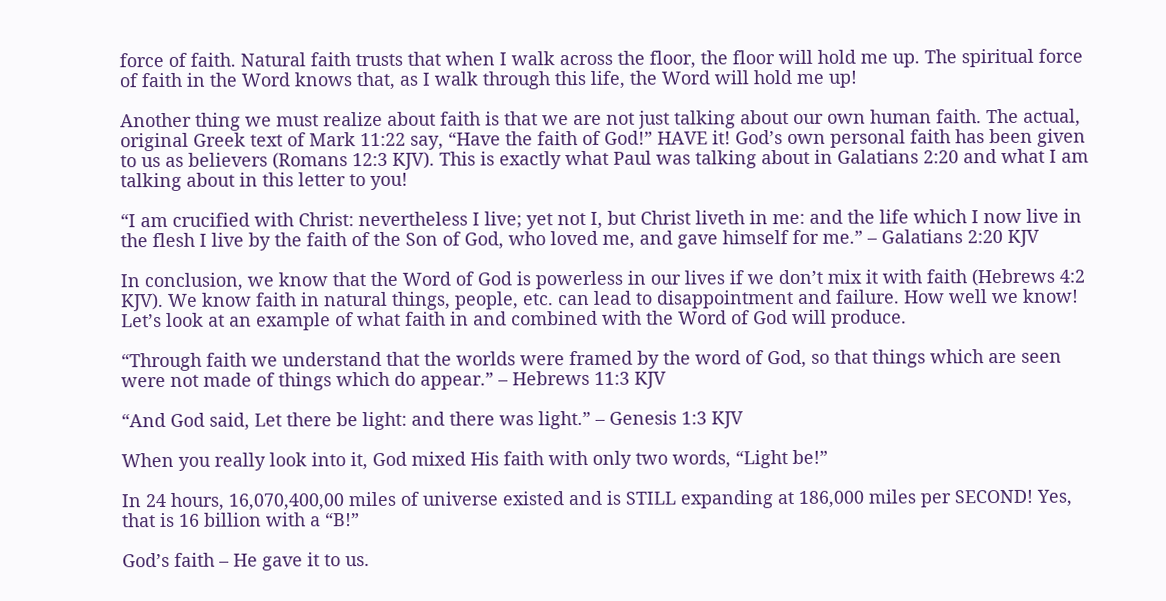force of faith. Natural faith trusts that when I walk across the floor, the floor will hold me up. The spiritual force of faith in the Word knows that, as I walk through this life, the Word will hold me up!

Another thing we must realize about faith is that we are not just talking about our own human faith. The actual, original Greek text of Mark 11:22 say, “Have the faith of God!” HAVE it! God’s own personal faith has been given to us as believers (Romans 12:3 KJV). This is exactly what Paul was talking about in Galatians 2:20 and what I am talking about in this letter to you!

“I am crucified with Christ: nevertheless I live; yet not I, but Christ liveth in me: and the life which I now live in the flesh I live by the faith of the Son of God, who loved me, and gave himself for me.” – Galatians 2:20 KJV

In conclusion, we know that the Word of God is powerless in our lives if we don’t mix it with faith (Hebrews 4:2 KJV). We know faith in natural things, people, etc. can lead to disappointment and failure. How well we know! Let’s look at an example of what faith in and combined with the Word of God will produce.

“Through faith we understand that the worlds were framed by the word of God, so that things which are seen were not made of things which do appear.” – Hebrews 11:3 KJV

“And God said, Let there be light: and there was light.” – Genesis 1:3 KJV

When you really look into it, God mixed His faith with only two words, “Light be!”

In 24 hours, 16,070,400,00 miles of universe existed and is STILL expanding at 186,000 miles per SECOND! Yes, that is 16 billion with a “B!”

God’s faith – He gave it to us.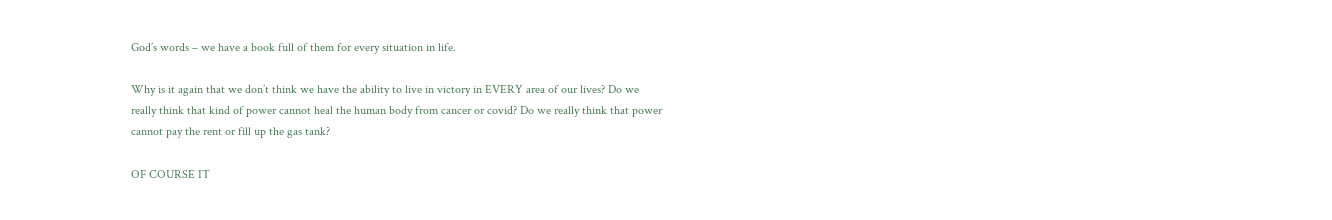God’s words – we have a book full of them for every situation in life.

Why is it again that we don’t think we have the ability to live in victory in EVERY area of our lives? Do we really think that kind of power cannot heal the human body from cancer or covid? Do we really think that power cannot pay the rent or fill up the gas tank?

OF COURSE IT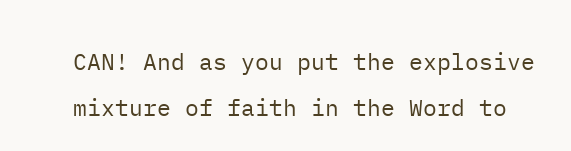CAN! And as you put the explosive mixture of faith in the Word to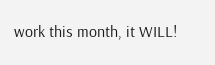work this month, it WILL!